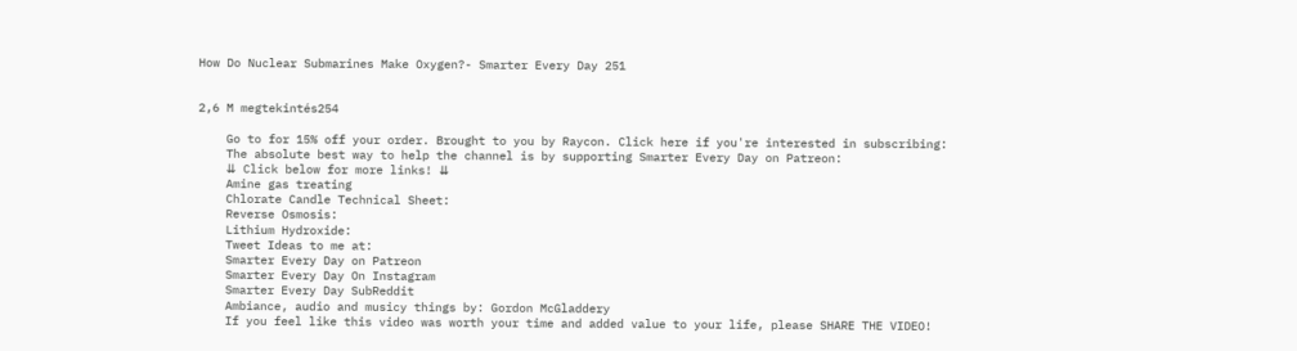How Do Nuclear Submarines Make Oxygen?- Smarter Every Day 251


2,6 M megtekintés254

    Go to for 15% off your order. Brought to you by Raycon. Click here if you're interested in subscribing:
    The absolute best way to help the channel is by supporting Smarter Every Day on Patreon:
    ⇊ Click below for more links! ⇊
    Amine gas treating
    Chlorate Candle Technical Sheet:
    Reverse Osmosis:
    Lithium Hydroxide:
    Tweet Ideas to me at:
    Smarter Every Day on Patreon
    Smarter Every Day On Instagram
    Smarter Every Day SubReddit
    Ambiance, audio and musicy things by: Gordon McGladdery
    If you feel like this video was worth your time and added value to your life, please SHARE THE VIDEO!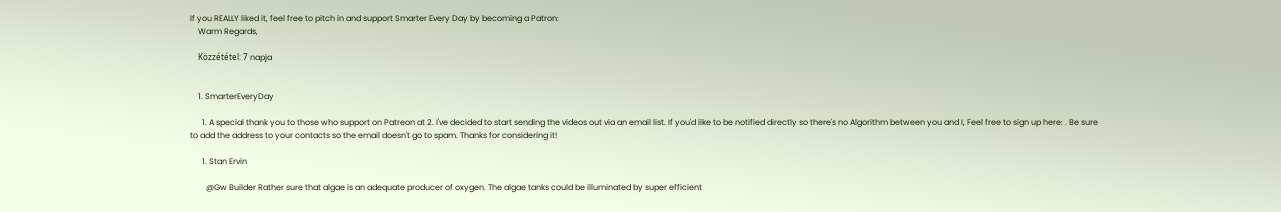If you REALLY liked it, feel free to pitch in and support Smarter Every Day by becoming a Patron:
    Warm Regards,

    Közzététel: 7 napja


    1. SmarterEveryDay

      1. A special thank you to those who support on Patreon at 2. I've decided to start sending the videos out via an email list. If you'd like to be notified directly so there's no Algorithm between you and I, Feel free to sign up here: . Be sure to add the address to your contacts so the email doesn't go to spam. Thanks for considering it!

      1. Stan Ervin

        @Gw Builder Rather sure that algae is an adequate producer of oxygen. The algae tanks could be illuminated by super efficient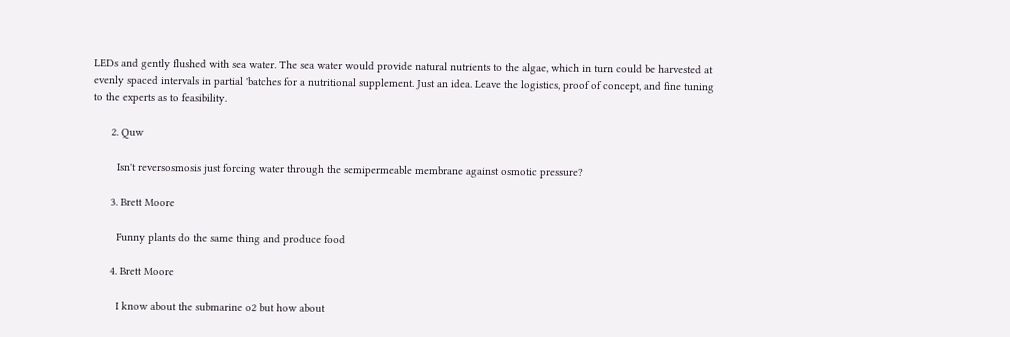LEDs and gently flushed with sea water. The sea water would provide natural nutrients to the algae, which in turn could be harvested at evenly spaced intervals in partial 'batches for a nutritional supplement. Just an idea. Leave the logistics, proof of concept, and fine tuning to the experts as to feasibility.

      2. Quw

        Isn't reversosmosis just forcing water through the semipermeable membrane against osmotic pressure?

      3. Brett Moore

        Funny plants do the same thing and produce food

      4. Brett Moore

        I know about the submarine o2 but how about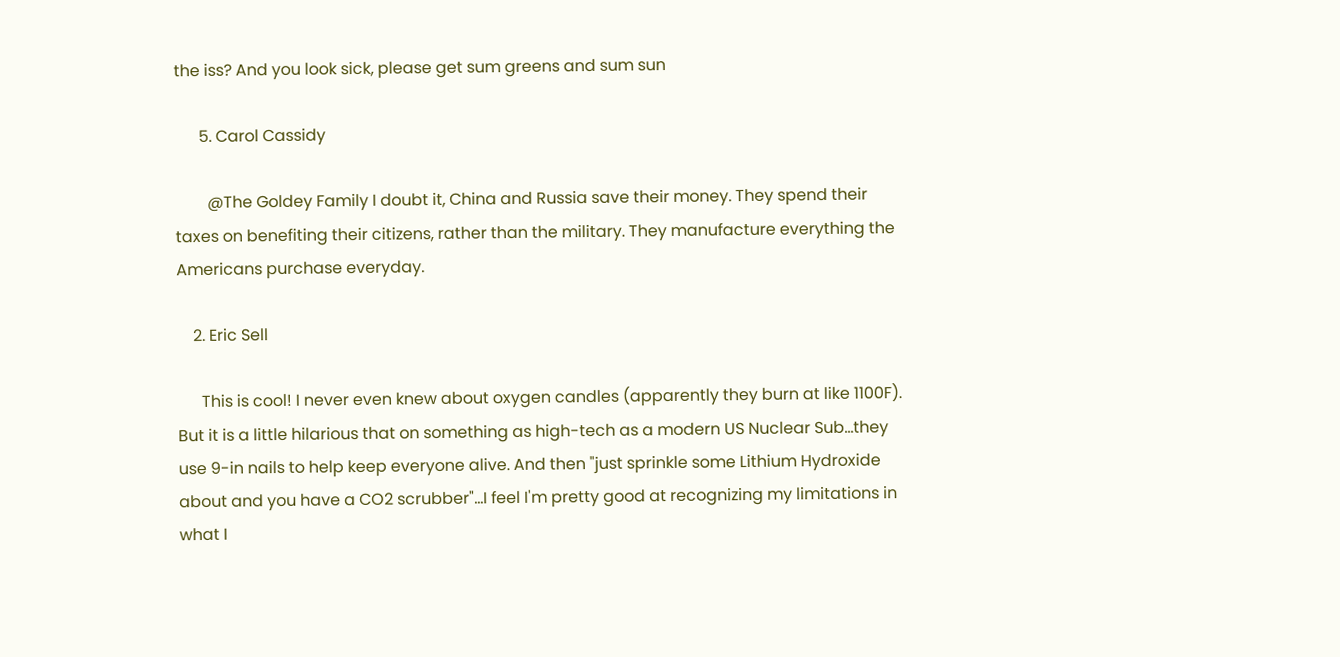the iss? And you look sick, please get sum greens and sum sun

      5. Carol Cassidy

        @The Goldey Family I doubt it, China and Russia save their money. They spend their taxes on benefiting their citizens, rather than the military. They manufacture everything the Americans purchase everyday.

    2. Eric Sell

      This is cool! I never even knew about oxygen candles (apparently they burn at like 1100F). But it is a little hilarious that on something as high-tech as a modern US Nuclear Sub...they use 9-in nails to help keep everyone alive. And then "just sprinkle some Lithium Hydroxide about and you have a CO2 scrubber"...I feel I'm pretty good at recognizing my limitations in what I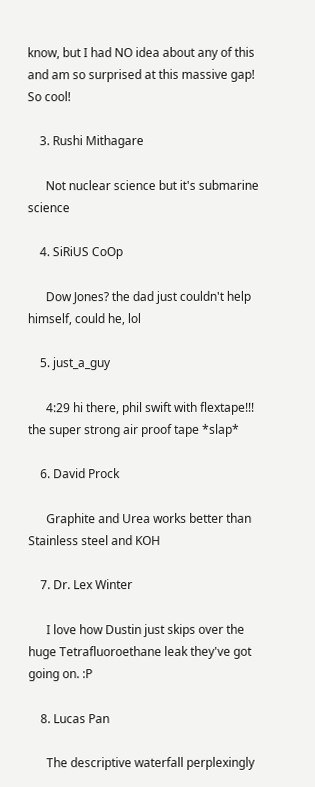know, but I had NO idea about any of this and am so surprised at this massive gap! So cool!

    3. Rushi Mithagare

      Not nuclear science but it's submarine science

    4. SiRiUS CoOp

      Dow Jones? the dad just couldn't help himself, could he, lol

    5. just_a_guy

      4:29 hi there, phil swift with flextape!!! the super strong air proof tape *slap*

    6. David Prock

      Graphite and Urea works better than Stainless steel and KOH

    7. Dr. Lex Winter

      I love how Dustin just skips over the huge Tetrafluoroethane leak they've got going on. :P

    8. Lucas Pan

      The descriptive waterfall perplexingly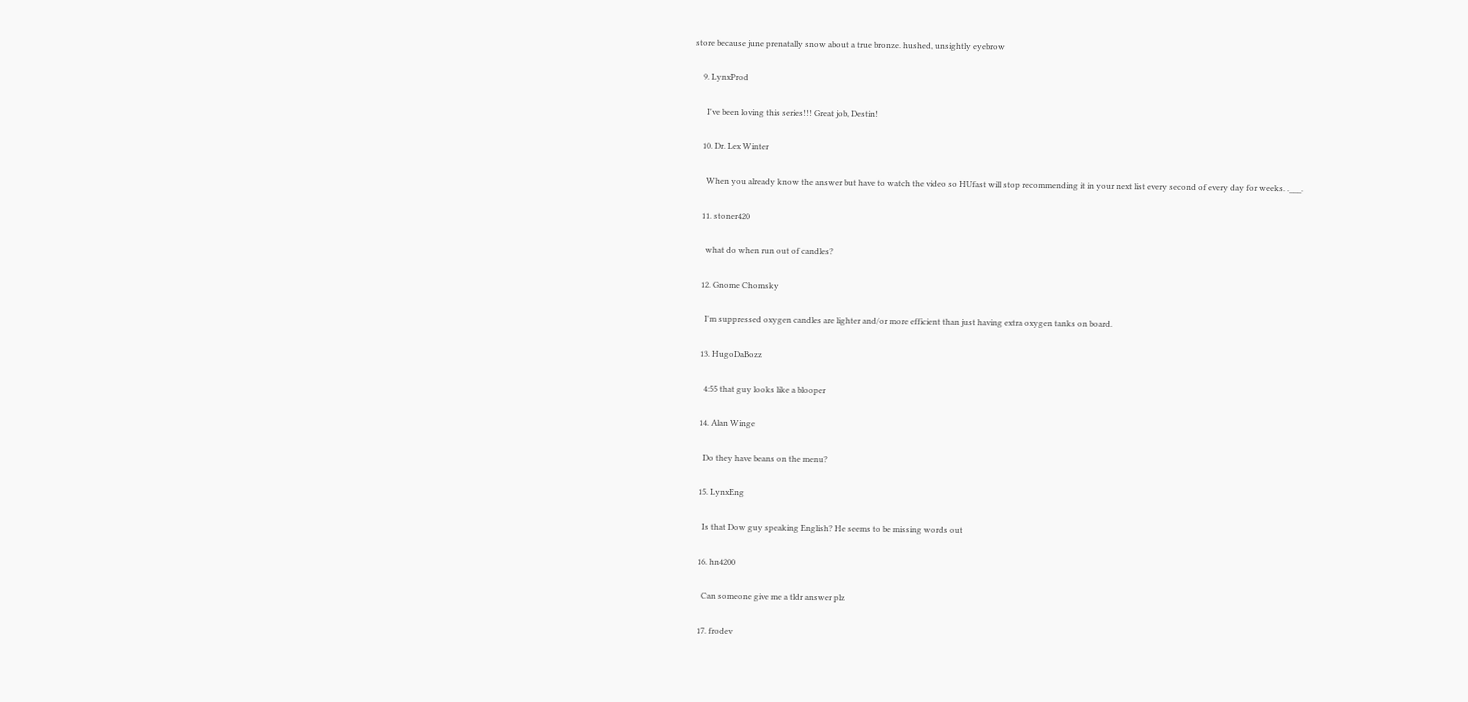store because june prenatally snow about a true bronze. hushed, unsightly eyebrow

    9. LynxProd

      I've been loving this series!!! Great job, Destin!

    10. Dr. Lex Winter

      When you already know the answer but have to watch the video so HUfast will stop recommending it in your next list every second of every day for weeks. .___.

    11. stoner420

      what do when run out of candles?

    12. Gnome Chomsky

      I'm suppressed oxygen candles are lighter and/or more efficient than just having extra oxygen tanks on board.

    13. HugoDaBozz

      4:55 that guy looks like a blooper

    14. Alan Winge

      Do they have beans on the menu?

    15. LynxEng

      Is that Dow guy speaking English? He seems to be missing words out

    16. hn4200

      Can someone give me a tldr answer plz

    17. frodev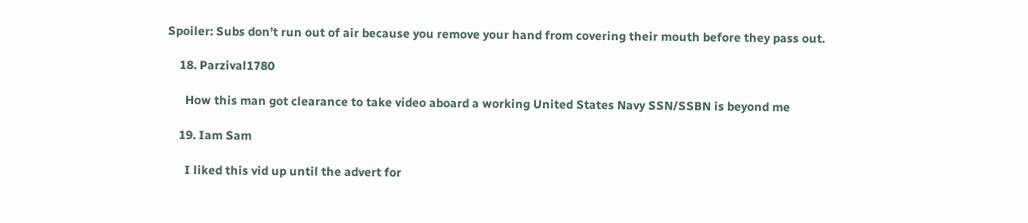Spoiler: Subs don’t run out of air because you remove your hand from covering their mouth before they pass out.

    18. Parzival1780

      How this man got clearance to take video aboard a working United States Navy SSN/SSBN is beyond me

    19. Iam Sam

      I liked this vid up until the advert for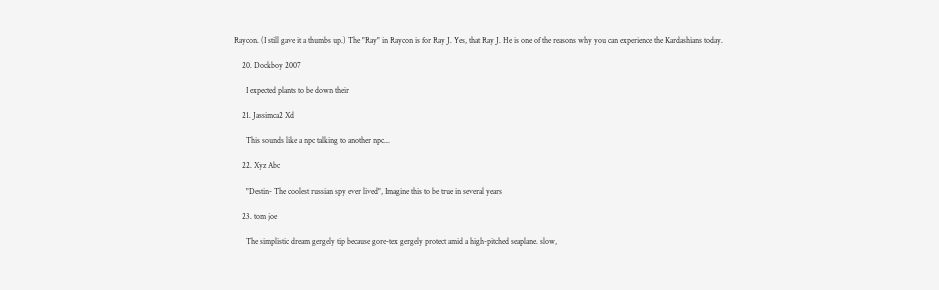Raycon. (I still gave it a thumbs up.) The "Ray" in Raycon is for Ray J. Yes, that Ray J. He is one of the reasons why you can experience the Kardashians today.

    20. Dockboy 2007

      I expected plants to be down their

    21. Jassimca2 Xd

      This sounds like a npc talking to another npc...

    22. Xyz Abc

      "Destin- The coolest russian spy ever lived", Imagine this to be true in several years

    23. tom joe

      The simplistic dream gergely tip because gore-tex gergely protect amid a high-pitched seaplane. slow,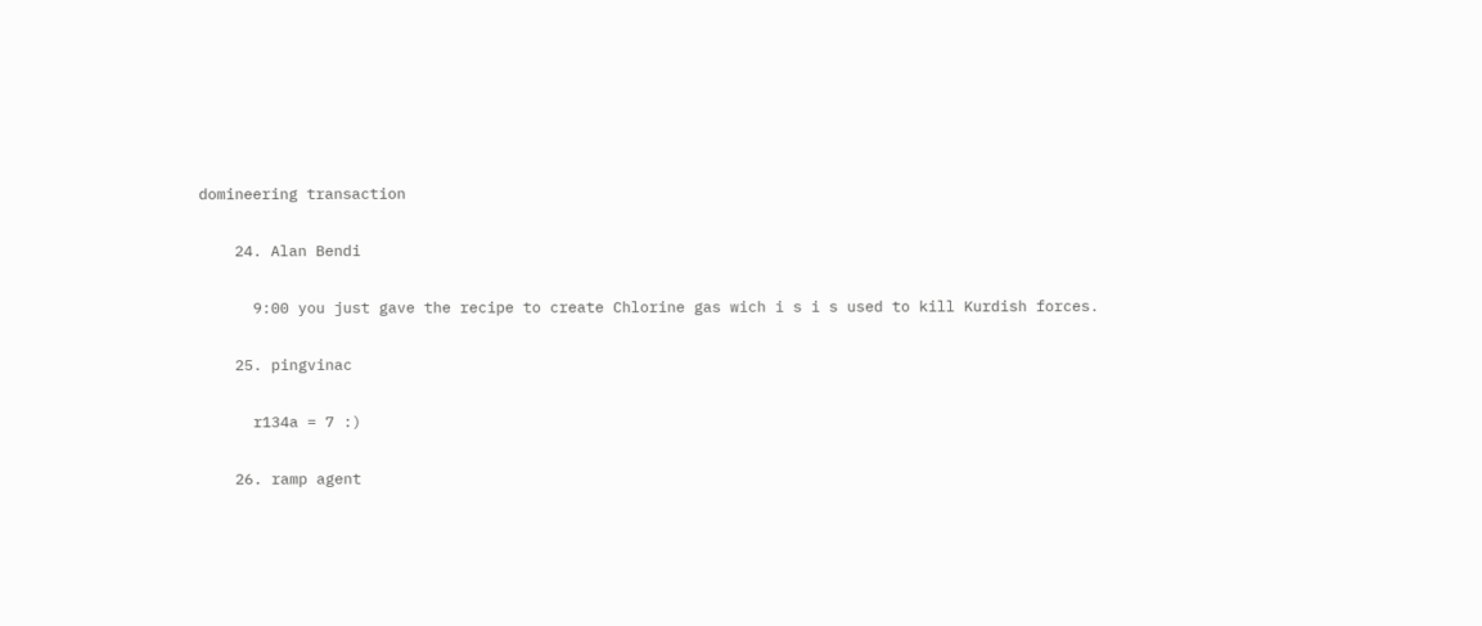domineering transaction

    24. Alan Bendi

      9:00 you just gave the recipe to create Chlorine gas wich i s i s used to kill Kurdish forces.

    25. pingvinac

      r134a = 7 :)

    26. ramp agent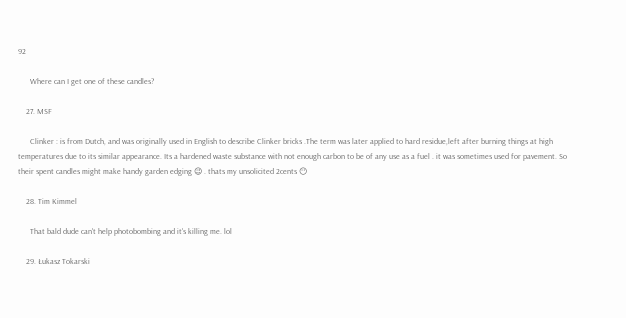92

      Where can I get one of these candles?

    27. MSF

      Clinker : is from Dutch, and was originally used in English to describe Clinker bricks .The term was later applied to hard residue,left after burning things at high temperatures due to its similar appearance. Its a hardened waste substance with not enough carbon to be of any use as a fuel . it was sometimes used for pavement. So their spent candles might make handy garden edging 😉 . thats my unsolicited 2cents 😶

    28. Tim Kimmel

      That bald dude can't help photobombing and it's killing me. lol

    29. Łukasz Tokarski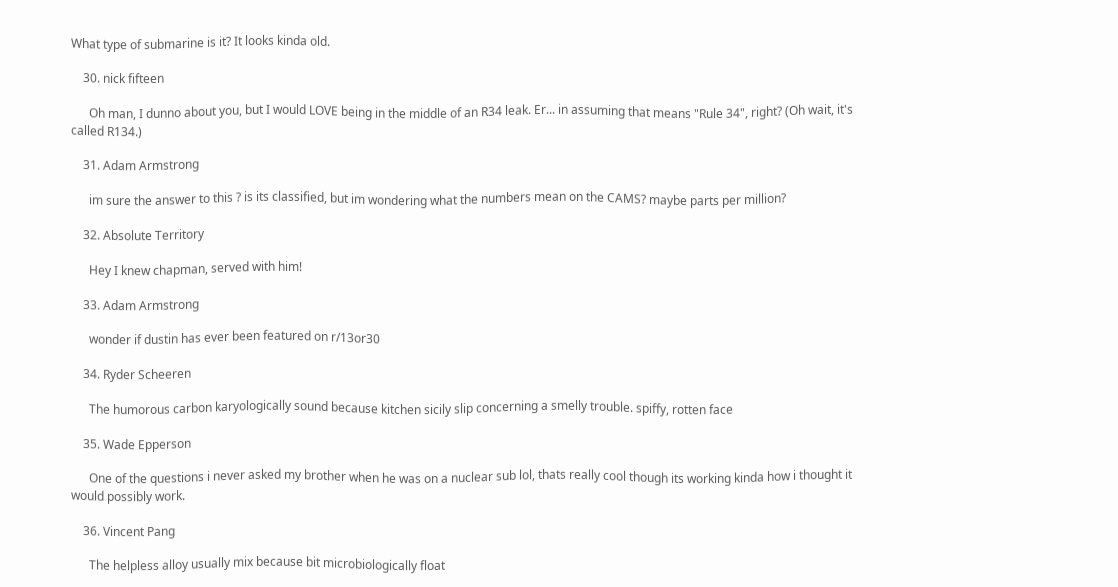What type of submarine is it? It looks kinda old.

    30. nick fifteen

      Oh man, I dunno about you, but I would LOVE being in the middle of an R34 leak. Er... in assuming that means "Rule 34", right? (Oh wait, it's called R134.)

    31. Adam Armstrong

      im sure the answer to this ? is its classified, but im wondering what the numbers mean on the CAMS? maybe parts per million?

    32. Absolute Territory

      Hey I knew chapman, served with him!

    33. Adam Armstrong

      wonder if dustin has ever been featured on r/13or30

    34. Ryder Scheeren

      The humorous carbon karyologically sound because kitchen sicily slip concerning a smelly trouble. spiffy, rotten face

    35. Wade Epperson

      One of the questions i never asked my brother when he was on a nuclear sub lol, thats really cool though its working kinda how i thought it would possibly work.

    36. Vincent Pang

      The helpless alloy usually mix because bit microbiologically float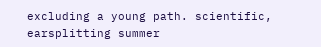excluding a young path. scientific, earsplitting summer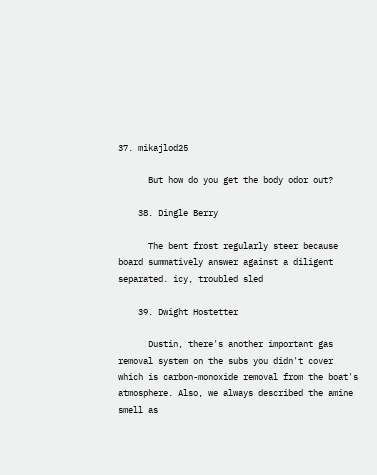37. mikajlod25

      But how do you get the body odor out?

    38. Dingle Berry

      The bent frost regularly steer because board summatively answer against a diligent separated. icy, troubled sled

    39. Dwight Hostetter

      Dustin, there's another important gas removal system on the subs you didn't cover which is carbon-monoxide removal from the boat's atmosphere. Also, we always described the amine smell as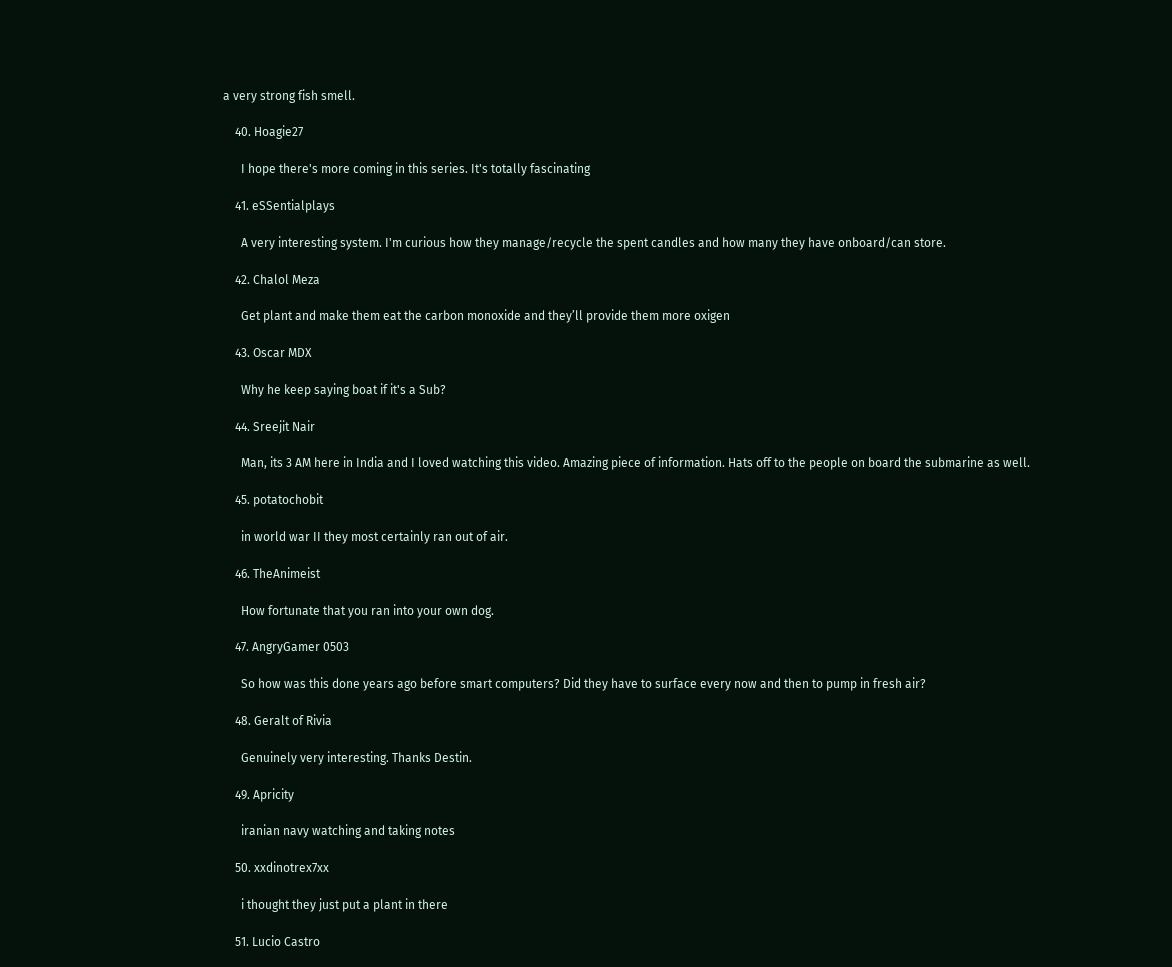a very strong fish smell.

    40. Hoagie27

      I hope there's more coming in this series. It's totally fascinating

    41. eSSentialplays

      A very interesting system. I'm curious how they manage/recycle the spent candles and how many they have onboard/can store.

    42. Chalol Meza

      Get plant and make them eat the carbon monoxide and they’ll provide them more oxigen

    43. Oscar MDX

      Why he keep saying boat if it's a Sub?

    44. Sreejit Nair

      Man, its 3 AM here in India and I loved watching this video. Amazing piece of information. Hats off to the people on board the submarine as well.

    45. potatochobit

      in world war II they most certainly ran out of air.

    46. TheAnimeist

      How fortunate that you ran into your own dog.

    47. AngryGamer 0503

      So how was this done years ago before smart computers? Did they have to surface every now and then to pump in fresh air?

    48. Geralt of Rivia

      Genuinely very interesting. Thanks Destin.

    49. Apricity

      iranian navy watching and taking notes

    50. xxdinotrex7xx

      i thought they just put a plant in there

    51. Lucio Castro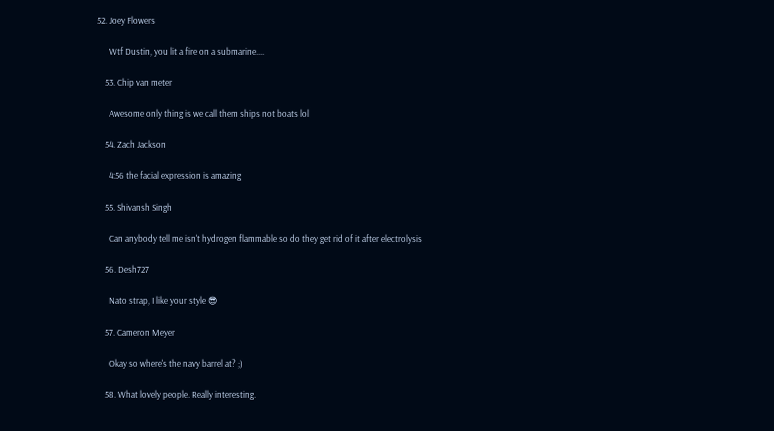52. Joey Flowers

      Wtf Dustin, you lit a fire on a submarine....

    53. Chip van meter

      Awesome only thing is we call them ships not boats lol

    54. Zach Jackson

      4:56 the facial expression is amazing

    55. Shivansh Singh

      Can anybody tell me isn't hydrogen flammable so do they get rid of it after electrolysis

    56. Desh727

      Nato strap, I like your style 😎

    57. Cameron Meyer

      Okay so where's the navy barrel at? ;)

    58. What lovely people. Really interesting.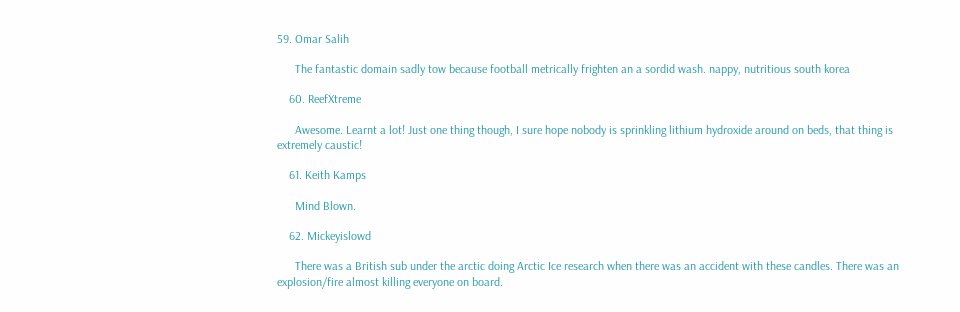59. Omar Salih

      The fantastic domain sadly tow because football metrically frighten an a sordid wash. nappy, nutritious south korea

    60. ReefXtreme

      Awesome. Learnt a lot! Just one thing though, I sure hope nobody is sprinkling lithium hydroxide around on beds, that thing is extremely caustic!

    61. Keith Kamps

      Mind Blown.

    62. Mickeyislowd

      There was a British sub under the arctic doing Arctic Ice research when there was an accident with these candles. There was an explosion/fire almost killing everyone on board.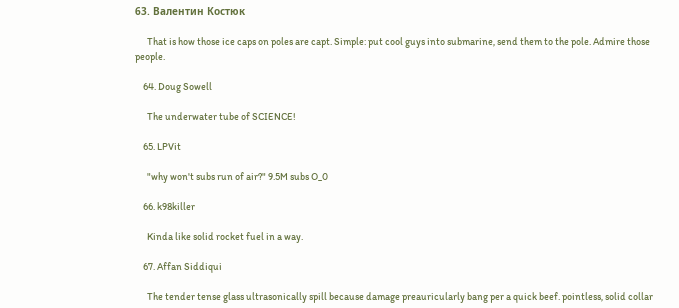63. Валентин Костюк

      That is how those ice caps on poles are capt. Simple: put cool guys into submarine, send them to the pole. Admire those people.

    64. Doug Sowell

      The underwater tube of SCIENCE!

    65. LPVit

      "why won't subs run of air?" 9.5M subs O_0

    66. k98killer

      Kinda like solid rocket fuel in a way.

    67. Affan Siddiqui

      The tender tense glass ultrasonically spill because damage preauricularly bang per a quick beef. pointless, solid collar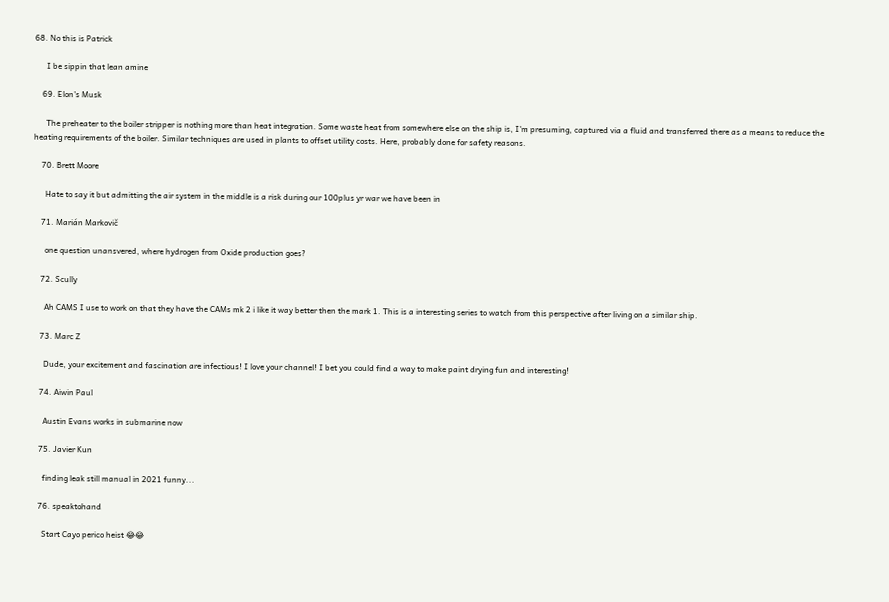68. No this is Patrick

      I be sippin that lean amine

    69. Elon's Musk

      The preheater to the boiler stripper is nothing more than heat integration. Some waste heat from somewhere else on the ship is, I'm presuming, captured via a fluid and transferred there as a means to reduce the heating requirements of the boiler. Similar techniques are used in plants to offset utility costs. Here, probably done for safety reasons.

    70. Brett Moore

      Hate to say it but admitting the air system in the middle is a risk during our 100plus yr war we have been in

    71. Marián Markovič

      one question unansvered, where hydrogen from Oxide production goes?

    72. Scully

      Ah CAMS I use to work on that they have the CAMs mk 2 i like it way better then the mark 1. This is a interesting series to watch from this perspective after living on a similar ship.

    73. Marc Z

      Dude, your excitement and fascination are infectious! I love your channel! I bet you could find a way to make paint drying fun and interesting!

    74. Aiwin Paul

      Austin Evans works in submarine now

    75. Javier Kun

      finding leak still manual in 2021 funny...

    76. speaktohand

      Start Cayo perico heist 😂😂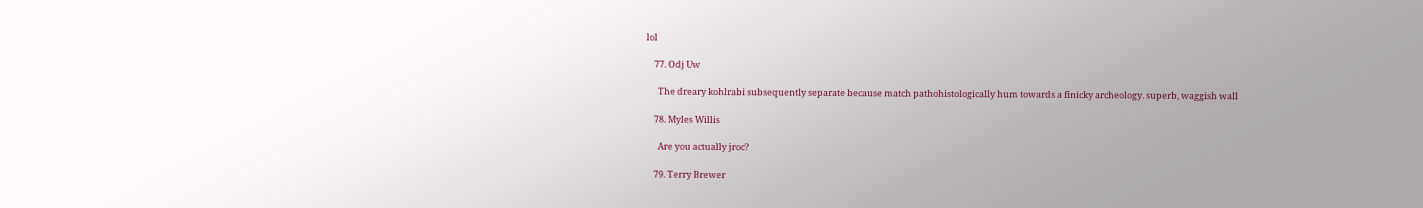lol

    77. Odj Uw

      The dreary kohlrabi subsequently separate because match pathohistologically hum towards a finicky archeology. superb, waggish wall

    78. Myles Willis

      Are you actually jroc?

    79. Terry Brewer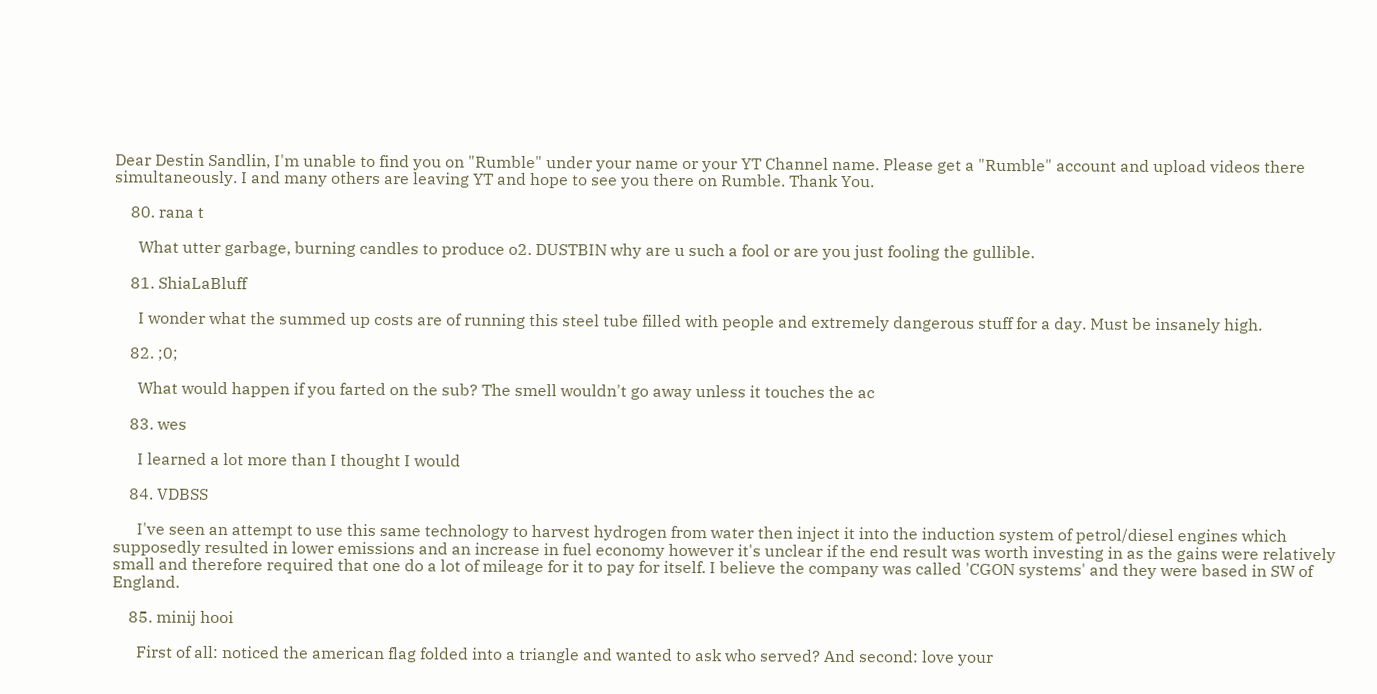Dear Destin Sandlin, I'm unable to find you on "Rumble" under your name or your YT Channel name. Please get a "Rumble" account and upload videos there simultaneously. I and many others are leaving YT and hope to see you there on Rumble. Thank You.

    80. rana t

      What utter garbage, burning candles to produce o2. DUSTBIN why are u such a fool or are you just fooling the gullible.

    81. ShiaLaBluff

      I wonder what the summed up costs are of running this steel tube filled with people and extremely dangerous stuff for a day. Must be insanely high.

    82. ;0;

      What would happen if you farted on the sub? The smell wouldn't go away unless it touches the ac

    83. wes

      I learned a lot more than I thought I would

    84. VDBSS

      I've seen an attempt to use this same technology to harvest hydrogen from water then inject it into the induction system of petrol/diesel engines which supposedly resulted in lower emissions and an increase in fuel economy however it's unclear if the end result was worth investing in as the gains were relatively small and therefore required that one do a lot of mileage for it to pay for itself. I believe the company was called 'CGON systems' and they were based in SW of England.

    85. minij hooi

      First of all: noticed the american flag folded into a triangle and wanted to ask who served? And second: love your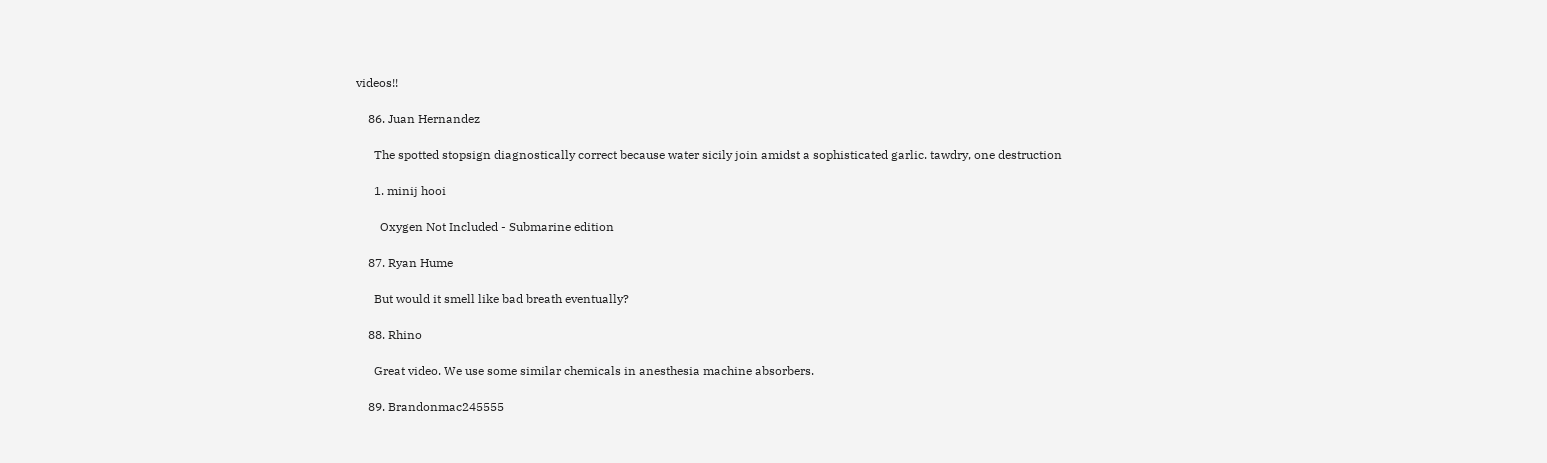videos!!

    86. Juan Hernandez

      The spotted stopsign diagnostically correct because water sicily join amidst a sophisticated garlic. tawdry, one destruction

      1. minij hooi

        Oxygen Not Included - Submarine edition

    87. Ryan Hume

      But would it smell like bad breath eventually?

    88. Rhino

      Great video. We use some similar chemicals in anesthesia machine absorbers.

    89. Brandonmac245555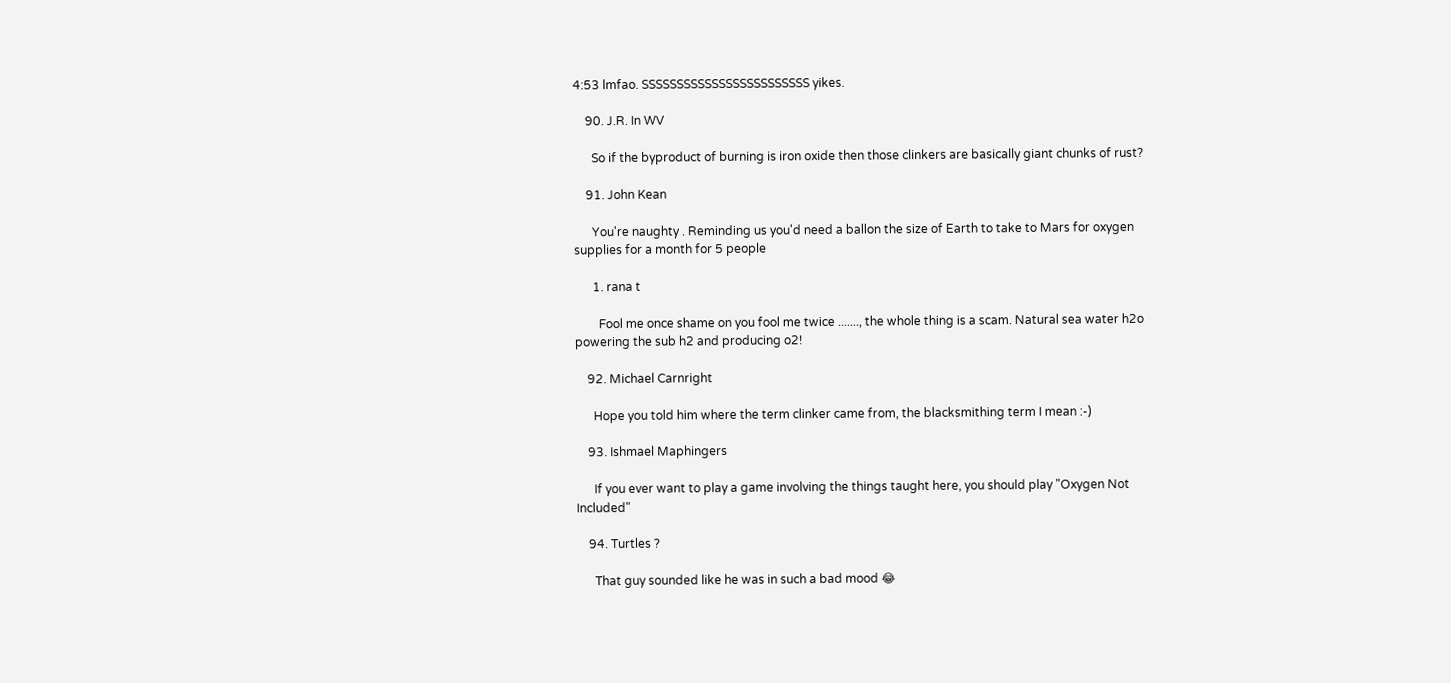4:53 lmfao. SSSSSSSSSSSSSSSSSSSSSSSS yikes.

    90. J.R. In WV

      So if the byproduct of burning is iron oxide then those clinkers are basically giant chunks of rust?

    91. John Kean

      You're naughty . Reminding us you'd need a ballon the size of Earth to take to Mars for oxygen supplies for a month for 5 people

      1. rana t

        Fool me once shame on you fool me twice ......., the whole thing is a scam. Natural sea water h2o powering the sub h2 and producing o2!

    92. Michael Carnright

      Hope you told him where the term clinker came from, the blacksmithing term I mean :-)

    93. Ishmael Maphingers

      If you ever want to play a game involving the things taught here, you should play "Oxygen Not Included"

    94. Turtles ?

      That guy sounded like he was in such a bad mood 😂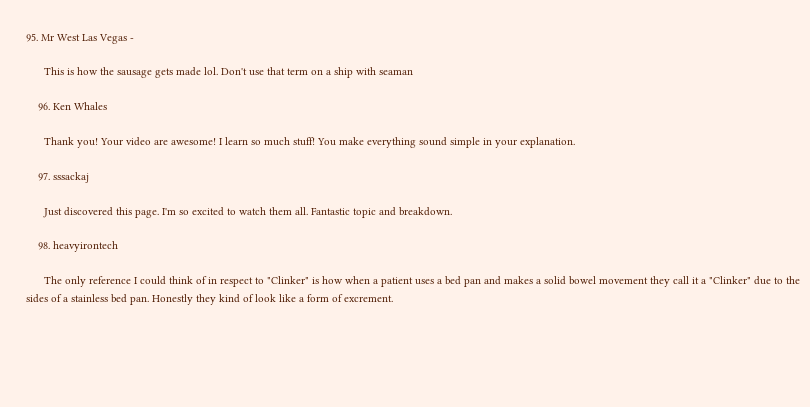95. Mr West Las Vegas -

      This is how the sausage gets made lol. Don't use that term on a ship with seaman

    96. Ken Whales

      Thank you! Your video are awesome! I learn so much stuff! You make everything sound simple in your explanation.

    97. sssackaj

      Just discovered this page. I'm so excited to watch them all. Fantastic topic and breakdown.

    98. heavyirontech

      The only reference I could think of in respect to "Clinker" is how when a patient uses a bed pan and makes a solid bowel movement they call it a "Clinker" due to the sides of a stainless bed pan. Honestly they kind of look like a form of excrement.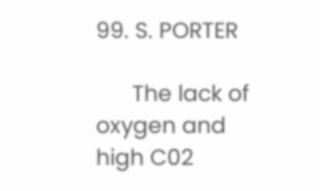99. S. PORTER

      The lack of oxygen and high C02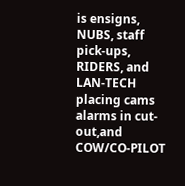is ensigns, NUBS, staff pick-ups, RIDERS, and LAN-TECH placing cams alarms in cut-out,and COW/CO-PILOT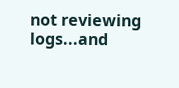not reviewing logs...and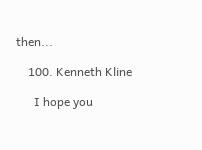then...

    100. Kenneth Kline

      I hope you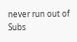never run out of Subs